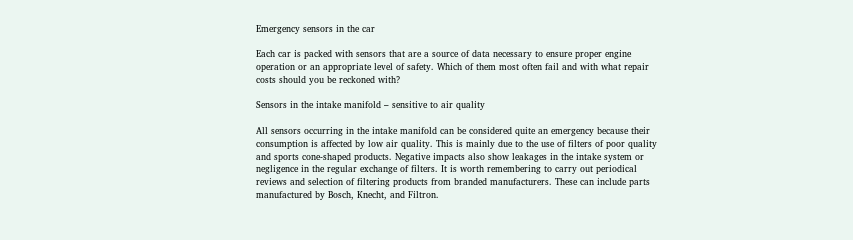Emergency sensors in the car

Each car is packed with sensors that are a source of data necessary to ensure proper engine operation or an appropriate level of safety. Which of them most often fail and with what repair costs should you be reckoned with?

Sensors in the intake manifold – sensitive to air quality

All sensors occurring in the intake manifold can be considered quite an emergency because their consumption is affected by low air quality. This is mainly due to the use of filters of poor quality and sports cone-shaped products. Negative impacts also show leakages in the intake system or negligence in the regular exchange of filters. It is worth remembering to carry out periodical reviews and selection of filtering products from branded manufacturers. These can include parts manufactured by Bosch, Knecht, and Filtron.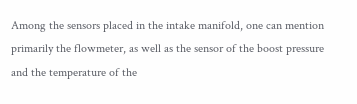Among the sensors placed in the intake manifold, one can mention primarily the flowmeter, as well as the sensor of the boost pressure and the temperature of the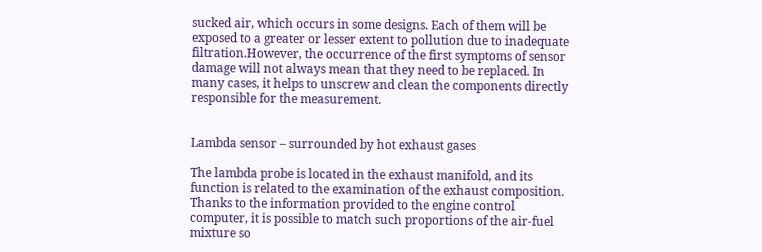sucked air, which occurs in some designs. Each of them will be exposed to a greater or lesser extent to pollution due to inadequate filtration.However, the occurrence of the first symptoms of sensor damage will not always mean that they need to be replaced. In many cases, it helps to unscrew and clean the components directly responsible for the measurement.


Lambda sensor – surrounded by hot exhaust gases

The lambda probe is located in the exhaust manifold, and its function is related to the examination of the exhaust composition. Thanks to the information provided to the engine control computer, it is possible to match such proportions of the air-fuel mixture so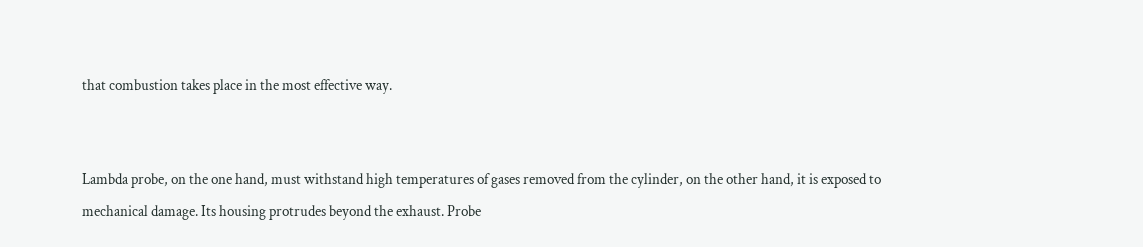that combustion takes place in the most effective way.


Lambda probe, on the one hand, must withstand high temperatures of gases removed from the cylinder, on the other hand, it is exposed to mechanical damage. Its housing protrudes beyond the exhaust. Probe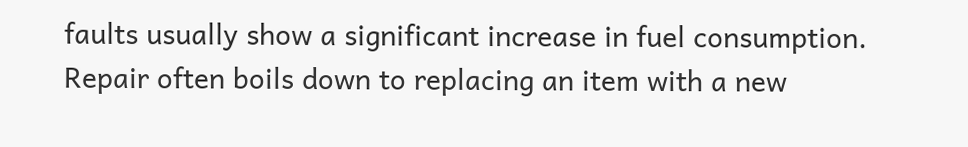faults usually show a significant increase in fuel consumption. Repair often boils down to replacing an item with a new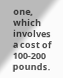one, which involves a cost of 100-200 pounds.